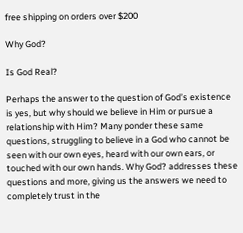free shipping on orders over $200

Why God?

Is God Real?

Perhaps the answer to the question of God’s existence is yes, but why should we believe in Him or pursue a relationship with Him? Many ponder these same questions, struggling to believe in a God who cannot be seen with our own eyes, heard with our own ears, or touched with our own hands. Why God? addresses these questions and more, giving us the answers we need to completely trust in the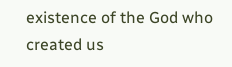existence of the God who created us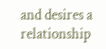and desires a relationship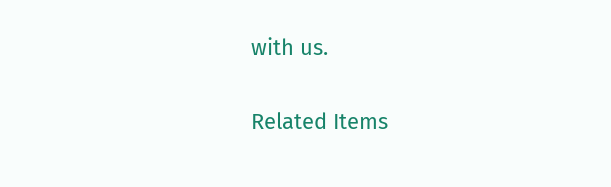with us.

Related Items